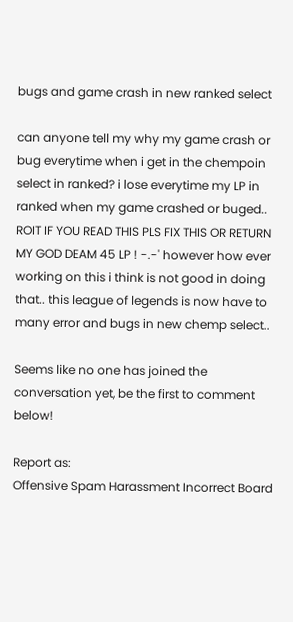bugs and game crash in new ranked select

can anyone tell my why my game crash or bug everytime when i get in the chempoin select in ranked? i lose everytime my LP in ranked when my game crashed or buged.. ROIT IF YOU READ THIS PLS FIX THIS OR RETURN MY GOD DEAM 45 LP ! -.-' however how ever working on this i think is not good in doing that.. this league of legends is now have to many error and bugs in new chemp select..

Seems like no one has joined the conversation yet, be the first to comment below!

Report as:
Offensive Spam Harassment Incorrect Board